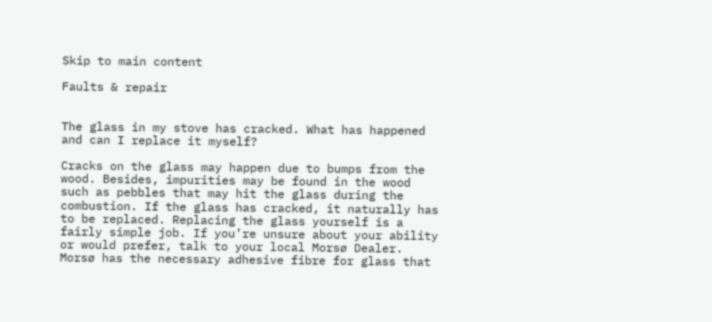Skip to main content

Faults & repair


The glass in my stove has cracked. What has happened and can I replace it myself?

Cracks on the glass may happen due to bumps from the wood. Besides, impurities may be found in the wood such as pebbles that may hit the glass during the combustion. If the glass has cracked, it naturally has to be replaced. Replacing the glass yourself is a fairly simple job. If you’re unsure about your ability or would prefer, talk to your local Morsø Dealer. Morsø has the necessary adhesive fibre for glass that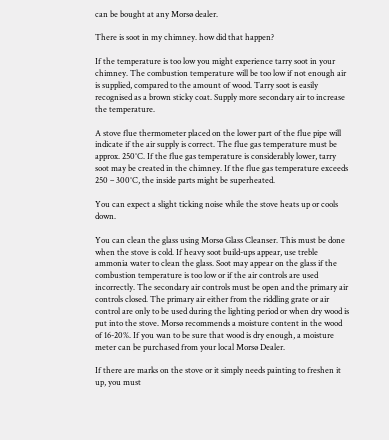can be bought at any Morsø dealer.

There is soot in my chimney. how did that happen?

If the temperature is too low you might experience tarry soot in your chimney. The combustion temperature will be too low if not enough air is supplied, compared to the amount of wood. Tarry soot is easily recognised as a brown sticky coat. Supply more secondary air to increase the temperature.

A stove flue thermometer placed on the lower part of the flue pipe will indicate if the air supply is correct. The flue gas temperature must be approx. 250°C. If the flue gas temperature is considerably lower, tarry soot may be created in the chimney. If the flue gas temperature exceeds 250 – 300°C, the inside parts might be superheated.

You can expect a slight ticking noise while the stove heats up or cools down.

You can clean the glass using Morsø Glass Cleanser. This must be done when the stove is cold. If heavy soot build-ups appear, use treble ammonia water to clean the glass. Soot may appear on the glass if the combustion temperature is too low or if the air controls are used incorrectly. The secondary air controls must be open and the primary air controls closed. The primary air either from the riddling grate or air control are only to be used during the lighting period or when dry wood is put into the stove. Morsø recommends a moisture content in the wood of 16-20%. If you wan to be sure that wood is dry enough, a moisture meter can be purchased from your local Morsø Dealer.

If there are marks on the stove or it simply needs painting to freshen it up, you must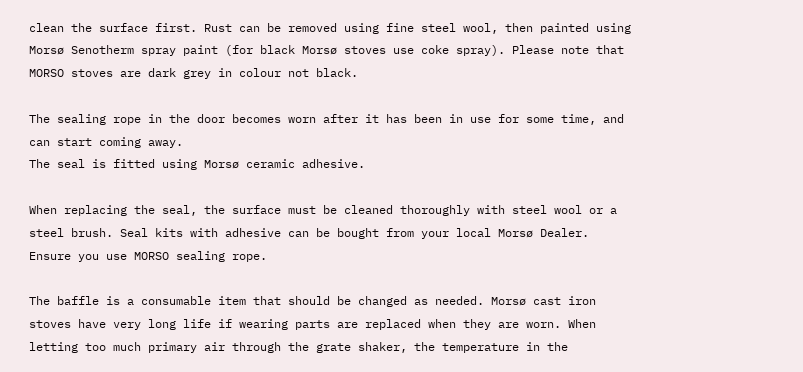clean the surface first. Rust can be removed using fine steel wool, then painted using Morsø Senotherm spray paint (for black Morsø stoves use coke spray). Please note that MORSO stoves are dark grey in colour not black.

The sealing rope in the door becomes worn after it has been in use for some time, and can start coming away.
The seal is fitted using Morsø ceramic adhesive.

When replacing the seal, the surface must be cleaned thoroughly with steel wool or a steel brush. Seal kits with adhesive can be bought from your local Morsø Dealer. Ensure you use MORSO sealing rope.

The baffle is a consumable item that should be changed as needed. Morsø cast iron stoves have very long life if wearing parts are replaced when they are worn. When letting too much primary air through the grate shaker, the temperature in the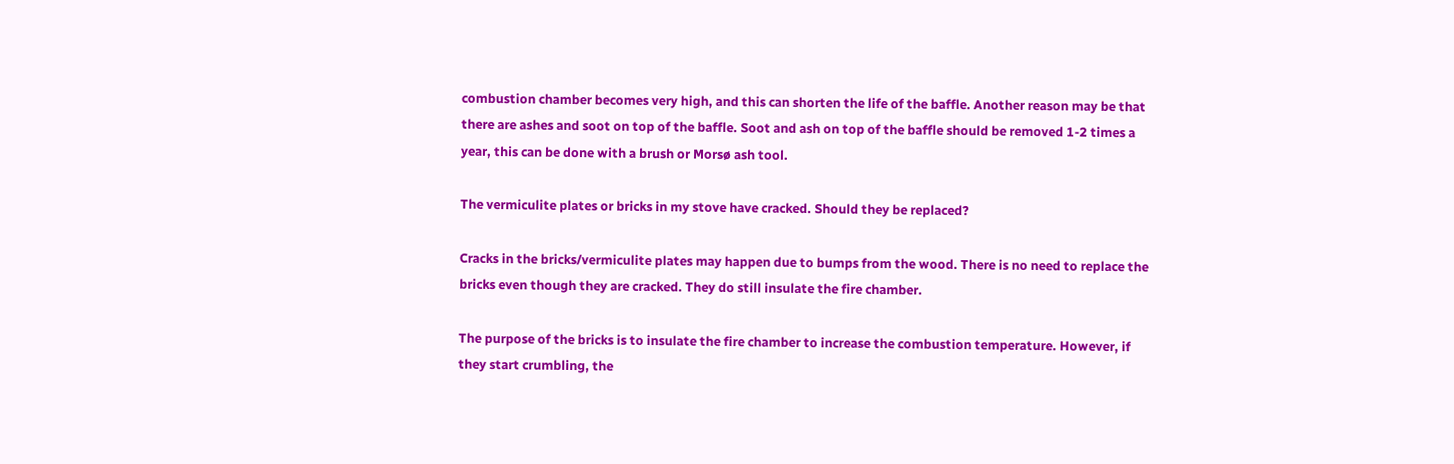combustion chamber becomes very high, and this can shorten the life of the baffle. Another reason may be that there are ashes and soot on top of the baffle. Soot and ash on top of the baffle should be removed 1-2 times a year, this can be done with a brush or Morsø ash tool.

The vermiculite plates or bricks in my stove have cracked. Should they be replaced?

Cracks in the bricks/vermiculite plates may happen due to bumps from the wood. There is no need to replace the bricks even though they are cracked. They do still insulate the fire chamber.

The purpose of the bricks is to insulate the fire chamber to increase the combustion temperature. However, if they start crumbling, the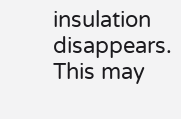insulation disappears. This may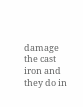damage the cast iron and they do in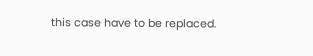this case have to be replaced.